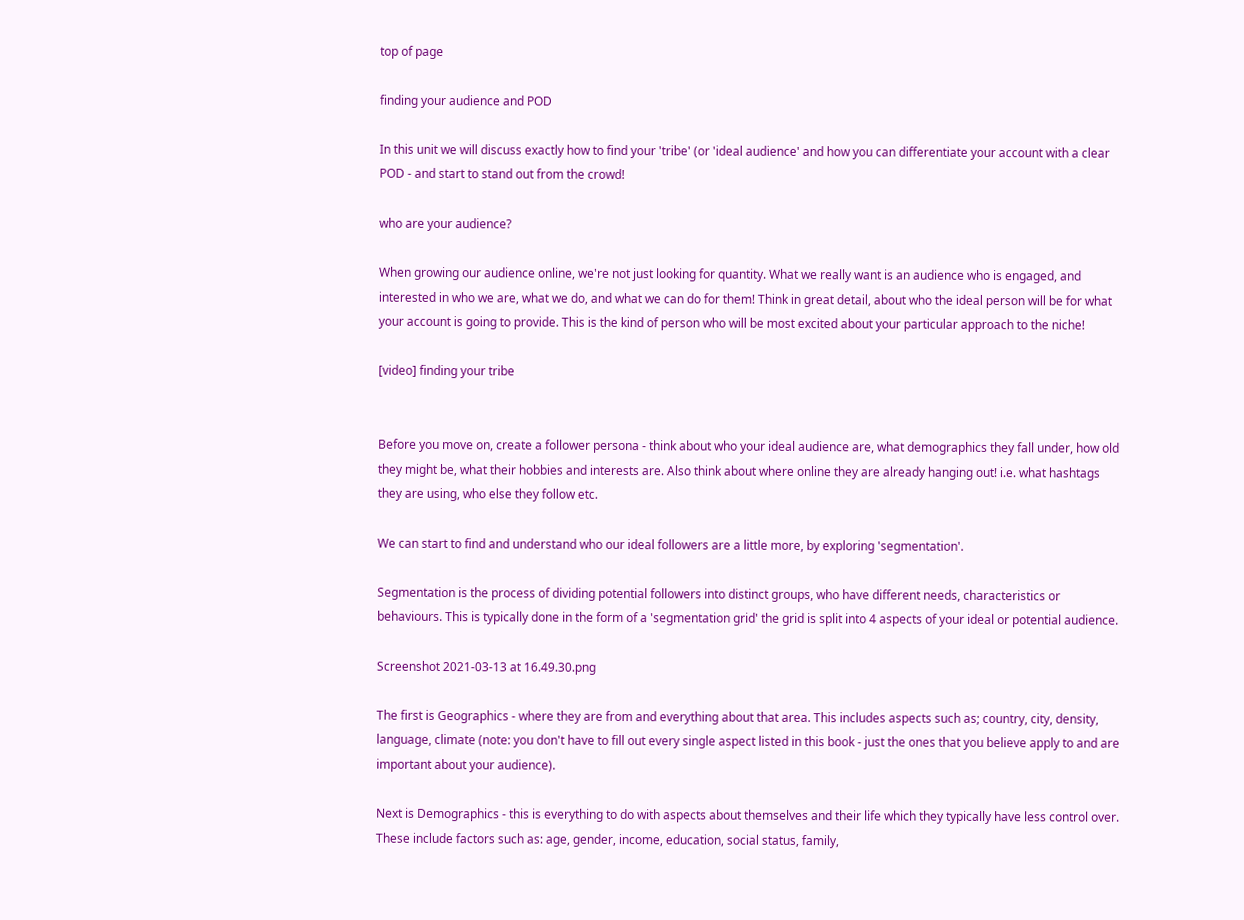top of page

finding your audience and POD

In this unit we will discuss exactly how to find your 'tribe' (or 'ideal audience' and how you can differentiate your account with a clear POD - and start to stand out from the crowd!

who are your audience?

When growing our audience online, we're not just looking for quantity. What we really want is an audience who is engaged, and interested in who we are, what we do, and what we can do for them! Think in great detail, about who the ideal person will be for what your account is going to provide. This is the kind of person who will be most excited about your particular approach to the niche!

[video] finding your tribe


Before you move on, create a follower persona - think about who your ideal audience are, what demographics they fall under, how old they might be, what their hobbies and interests are. Also think about where online they are already hanging out! i.e. what hashtags they are using, who else they follow etc.

We can start to find and understand who our ideal followers are a little more, by exploring 'segmentation'.

Segmentation is the process of dividing potential followers into distinct groups, who have different needs, characteristics or behaviours. This is typically done in the form of a 'segmentation grid' the grid is split into 4 aspects of your ideal or potential audience.

Screenshot 2021-03-13 at 16.49.30.png

The first is Geographics - where they are from and everything about that area. This includes aspects such as; country, city, density, language, climate (note: you don't have to fill out every single aspect listed in this book - just the ones that you believe apply to and are important about your audience).

Next is Demographics - this is everything to do with aspects about themselves and their life which they typically have less control over. These include factors such as: age, gender, income, education, social status, family,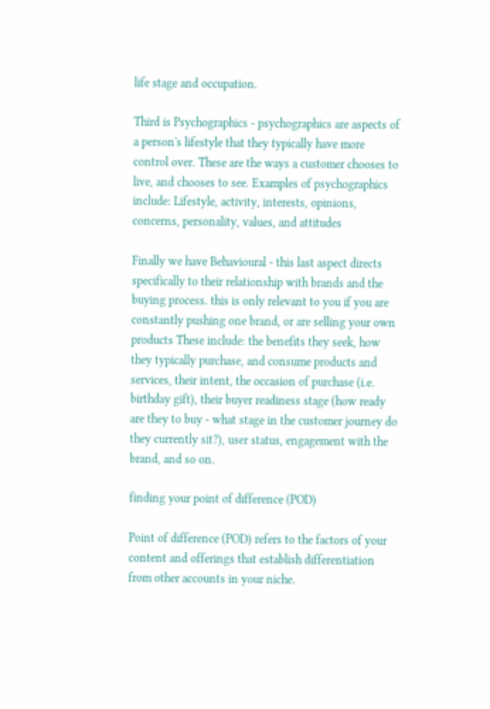life stage and occupation.

Third is Psychographics - psychographics are aspects of a person's lifestyle that they typically have more control over. These are the ways a customer chooses to live, and chooses to see. Examples of psychographics include: Lifestyle, activity, interests, opinions, concerns, personality, values, and attitudes

Finally we have Behavioural - this last aspect directs specifically to their relationship with brands and the buying process. this is only relevant to you if you are constantly pushing one brand, or are selling your own products These include: the benefits they seek, how they typically purchase, and consume products and services, their intent, the occasion of purchase (i.e. birthday gift), their buyer readiness stage (how ready are they to buy - what stage in the customer journey do they currently sit?), user status, engagement with the brand, and so on.

finding your point of difference (POD)

Point of difference (POD) refers to the factors of your content and offerings that establish differentiation from other accounts in your niche.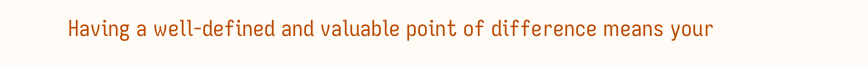Having a well-defined and valuable point of difference means your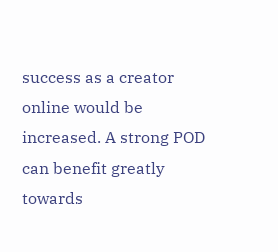success as a creator online would be increased. A strong POD can benefit greatly towards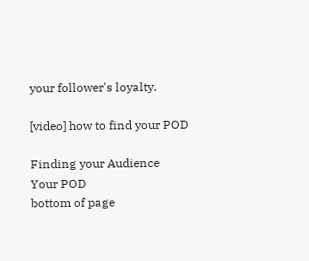your follower's loyalty.

[video] how to find your POD

Finding your Audience
Your POD
bottom of page